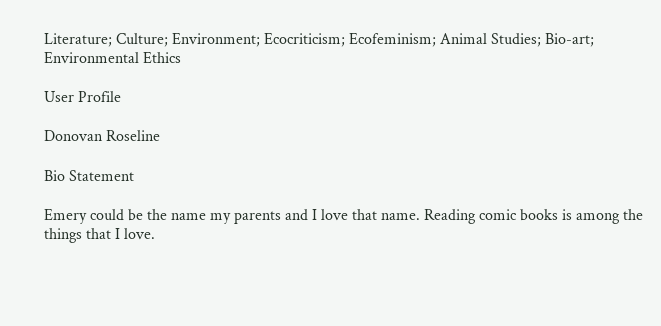Literature; Culture; Environment; Ecocriticism; Ecofeminism; Animal Studies; Bio-art; Environmental Ethics

User Profile

Donovan Roseline

Bio Statement

Emery could be the name my parents and I love that name. Reading comic books is among the things that I love.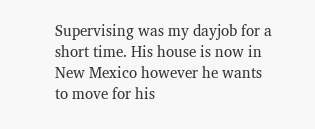Supervising was my dayjob for a short time. His house is now in New Mexico however he wants to move for his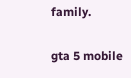family.

gta 5 mobile